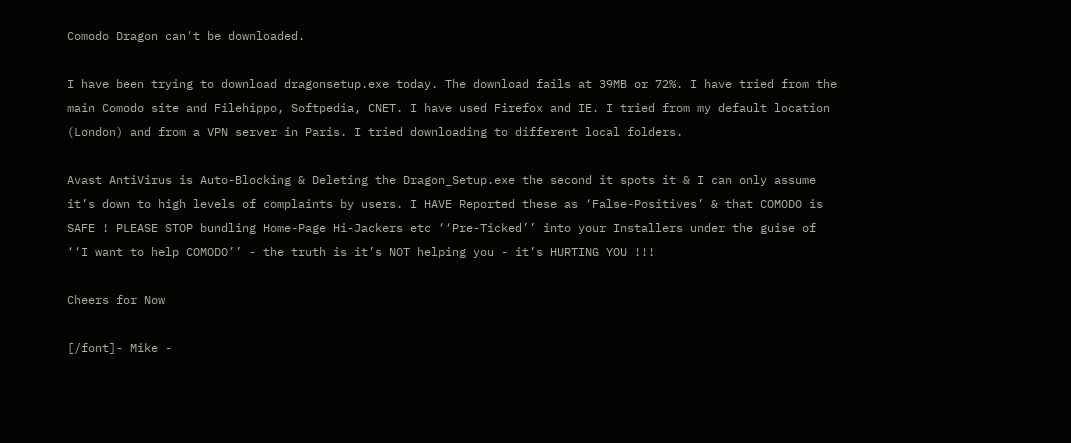Comodo Dragon can't be downloaded.

I have been trying to download dragonsetup.exe today. The download fails at 39MB or 72%. I have tried from the main Comodo site and Filehippo, Softpedia, CNET. I have used Firefox and IE. I tried from my default location (London) and from a VPN server in Paris. I tried downloading to different local folders.

Avast AntiVirus is Auto-Blocking & Deleting the Dragon_Setup.exe the second it spots it & I can only assume it’s down to high levels of complaints by users. I HAVE Reported these as ‘False-Positives’ & that COMODO is SAFE ! PLEASE STOP bundling Home-Page Hi-Jackers etc ‘‘Pre-Ticked’’ into your Installers under the guise of ‘‘I want to help COMODO’’ - the truth is it’s NOT helping you - it’s HURTING YOU !!!

Cheers for Now

[/font]- Mike -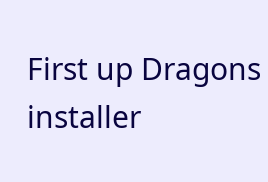First up Dragons installer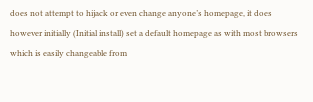does not attempt to hijack or even change anyone’s homepage, it does however initially (Initial install) set a default homepage as with most browsers which is easily changeable from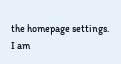the homepage settings.
I am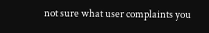not sure what user complaints you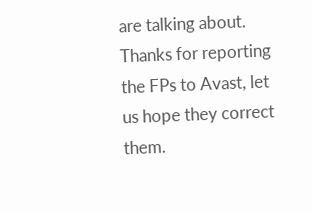are talking about.
Thanks for reporting the FPs to Avast, let us hope they correct them.